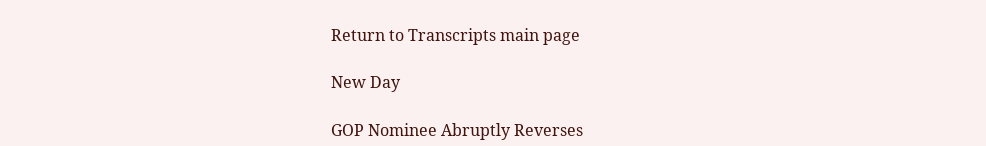Return to Transcripts main page

New Day

GOP Nominee Abruptly Reverses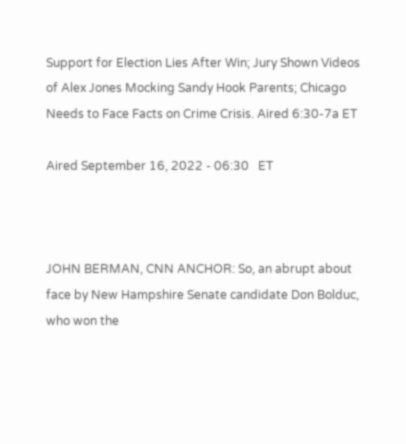Support for Election Lies After Win; Jury Shown Videos of Alex Jones Mocking Sandy Hook Parents; Chicago Needs to Face Facts on Crime Crisis. Aired 6:30-7a ET

Aired September 16, 2022 - 06:30   ET



JOHN BERMAN, CNN ANCHOR: So, an abrupt about face by New Hampshire Senate candidate Don Bolduc, who won the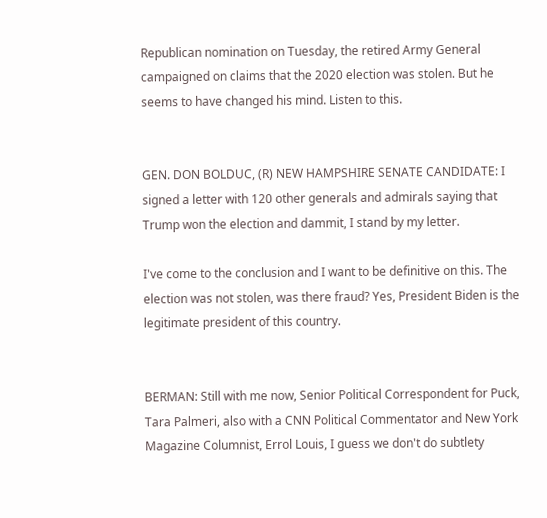Republican nomination on Tuesday, the retired Army General campaigned on claims that the 2020 election was stolen. But he seems to have changed his mind. Listen to this.


GEN. DON BOLDUC, (R) NEW HAMPSHIRE SENATE CANDIDATE: I signed a letter with 120 other generals and admirals saying that Trump won the election and dammit, I stand by my letter.

I've come to the conclusion and I want to be definitive on this. The election was not stolen, was there fraud? Yes, President Biden is the legitimate president of this country.


BERMAN: Still with me now, Senior Political Correspondent for Puck, Tara Palmeri, also with a CNN Political Commentator and New York Magazine Columnist, Errol Louis, I guess we don't do subtlety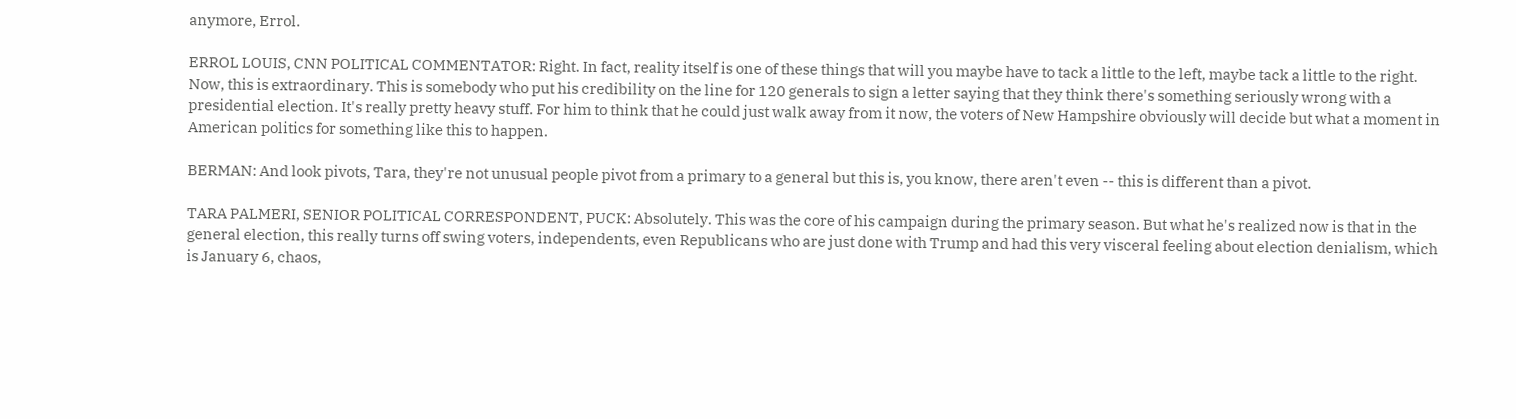anymore, Errol.

ERROL LOUIS, CNN POLITICAL COMMENTATOR: Right. In fact, reality itself is one of these things that will you maybe have to tack a little to the left, maybe tack a little to the right. Now, this is extraordinary. This is somebody who put his credibility on the line for 120 generals to sign a letter saying that they think there's something seriously wrong with a presidential election. It's really pretty heavy stuff. For him to think that he could just walk away from it now, the voters of New Hampshire obviously will decide but what a moment in American politics for something like this to happen.

BERMAN: And look pivots, Tara, they're not unusual people pivot from a primary to a general but this is, you know, there aren't even -- this is different than a pivot.

TARA PALMERI, SENIOR POLITICAL CORRESPONDENT, PUCK: Absolutely. This was the core of his campaign during the primary season. But what he's realized now is that in the general election, this really turns off swing voters, independents, even Republicans who are just done with Trump and had this very visceral feeling about election denialism, which is January 6, chaos,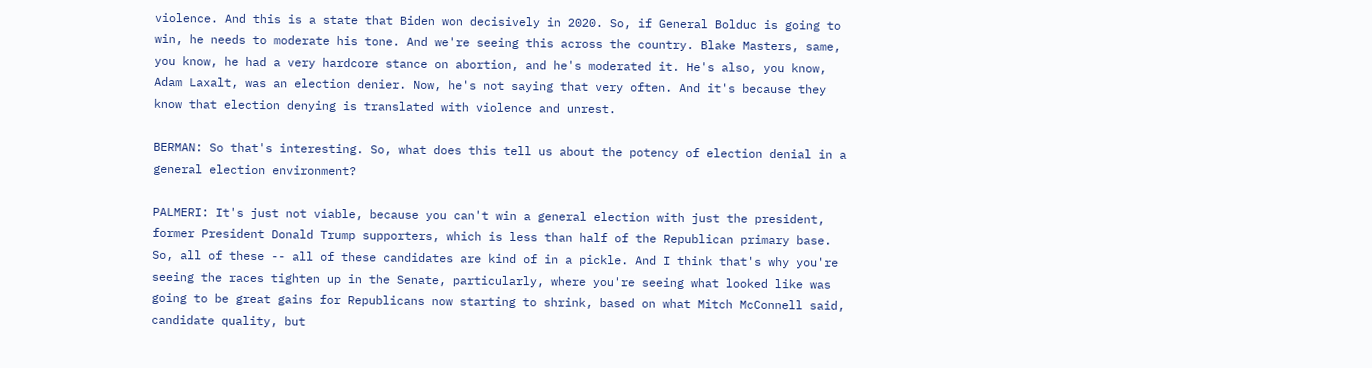violence. And this is a state that Biden won decisively in 2020. So, if General Bolduc is going to win, he needs to moderate his tone. And we're seeing this across the country. Blake Masters, same, you know, he had a very hardcore stance on abortion, and he's moderated it. He's also, you know, Adam Laxalt, was an election denier. Now, he's not saying that very often. And it's because they know that election denying is translated with violence and unrest.

BERMAN: So that's interesting. So, what does this tell us about the potency of election denial in a general election environment?

PALMERI: It's just not viable, because you can't win a general election with just the president, former President Donald Trump supporters, which is less than half of the Republican primary base. So, all of these -- all of these candidates are kind of in a pickle. And I think that's why you're seeing the races tighten up in the Senate, particularly, where you're seeing what looked like was going to be great gains for Republicans now starting to shrink, based on what Mitch McConnell said, candidate quality, but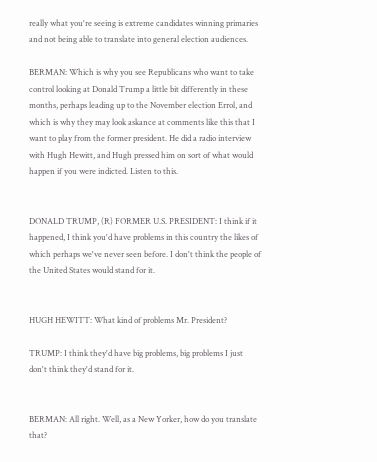really what you're seeing is extreme candidates winning primaries and not being able to translate into general election audiences.

BERMAN: Which is why you see Republicans who want to take control looking at Donald Trump a little bit differently in these months, perhaps leading up to the November election Errol, and which is why they may look askance at comments like this that I want to play from the former president. He did a radio interview with Hugh Hewitt, and Hugh pressed him on sort of what would happen if you were indicted. Listen to this.


DONALD TRUMP, (R) FORMER U.S. PRESIDENT: I think if it happened, I think you'd have problems in this country the likes of which perhaps we've never seen before. I don't think the people of the United States would stand for it.


HUGH HEWITT: What kind of problems Mr. President?

TRUMP: I think they'd have big problems, big problems I just don't think they'd stand for it.


BERMAN: All right. Well, as a New Yorker, how do you translate that?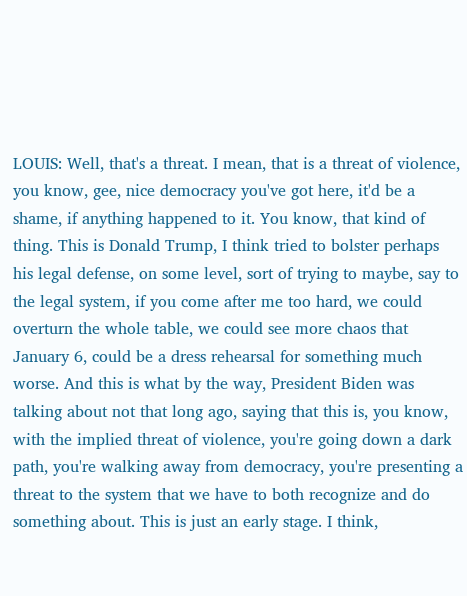LOUIS: Well, that's a threat. I mean, that is a threat of violence, you know, gee, nice democracy you've got here, it'd be a shame, if anything happened to it. You know, that kind of thing. This is Donald Trump, I think tried to bolster perhaps his legal defense, on some level, sort of trying to maybe, say to the legal system, if you come after me too hard, we could overturn the whole table, we could see more chaos that January 6, could be a dress rehearsal for something much worse. And this is what by the way, President Biden was talking about not that long ago, saying that this is, you know, with the implied threat of violence, you're going down a dark path, you're walking away from democracy, you're presenting a threat to the system that we have to both recognize and do something about. This is just an early stage. I think,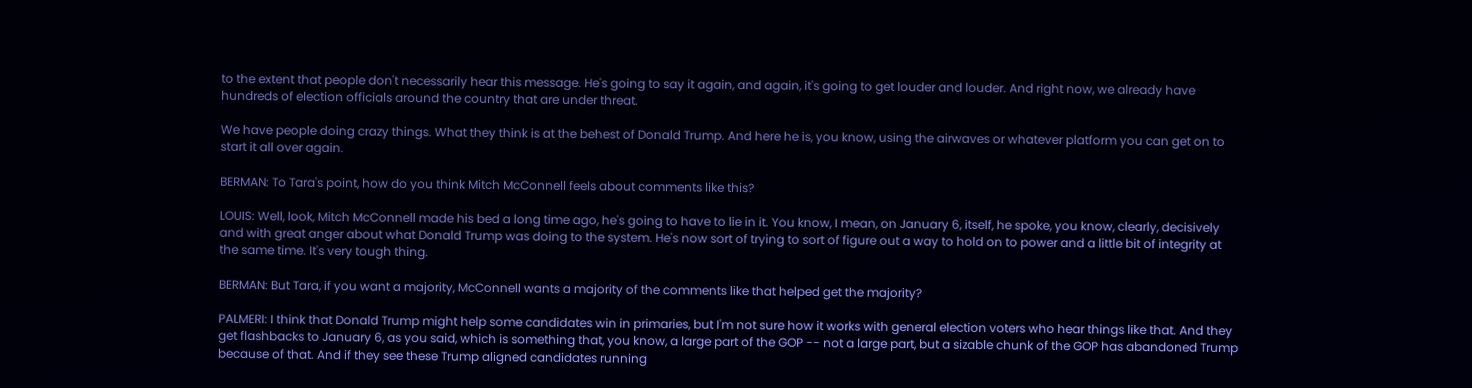to the extent that people don't necessarily hear this message. He's going to say it again, and again, it's going to get louder and louder. And right now, we already have hundreds of election officials around the country that are under threat.

We have people doing crazy things. What they think is at the behest of Donald Trump. And here he is, you know, using the airwaves or whatever platform you can get on to start it all over again.

BERMAN: To Tara's point, how do you think Mitch McConnell feels about comments like this?

LOUIS: Well, look, Mitch McConnell made his bed a long time ago, he's going to have to lie in it. You know, I mean, on January 6, itself, he spoke, you know, clearly, decisively and with great anger about what Donald Trump was doing to the system. He's now sort of trying to sort of figure out a way to hold on to power and a little bit of integrity at the same time. It's very tough thing.

BERMAN: But Tara, if you want a majority, McConnell wants a majority of the comments like that helped get the majority?

PALMERI: I think that Donald Trump might help some candidates win in primaries, but I'm not sure how it works with general election voters who hear things like that. And they get flashbacks to January 6, as you said, which is something that, you know, a large part of the GOP -- not a large part, but a sizable chunk of the GOP has abandoned Trump because of that. And if they see these Trump aligned candidates running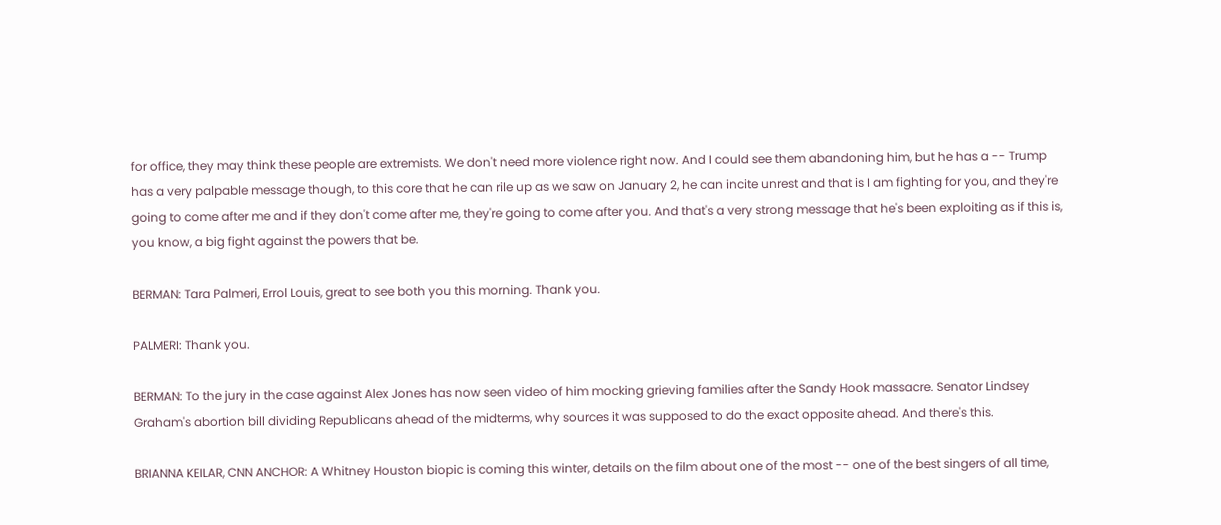for office, they may think these people are extremists. We don't need more violence right now. And I could see them abandoning him, but he has a -- Trump has a very palpable message though, to this core that he can rile up as we saw on January 2, he can incite unrest and that is I am fighting for you, and they're going to come after me and if they don't come after me, they're going to come after you. And that's a very strong message that he's been exploiting as if this is, you know, a big fight against the powers that be.

BERMAN: Tara Palmeri, Errol Louis, great to see both you this morning. Thank you.

PALMERI: Thank you.

BERMAN: To the jury in the case against Alex Jones has now seen video of him mocking grieving families after the Sandy Hook massacre. Senator Lindsey Graham's abortion bill dividing Republicans ahead of the midterms, why sources it was supposed to do the exact opposite ahead. And there's this.

BRIANNA KEILAR, CNN ANCHOR: A Whitney Houston biopic is coming this winter, details on the film about one of the most -- one of the best singers of all time,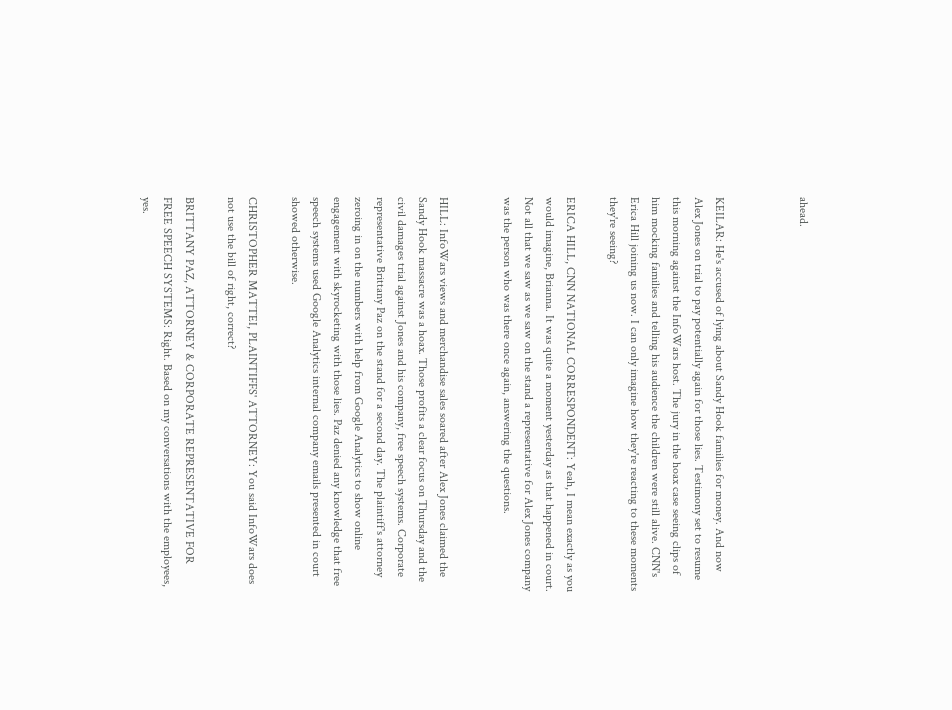ahead.



KEILAR: He's accused of lying about Sandy Hook families for money. And now Alex Jones on trial to pay potentially again for those lies. Testimony set to resume this morning against the InfoWars host. The jury in the hoax case seeing clips of him mocking families and telling his audience the children were still alive. CNN's Erica Hill joining us now. I can only imagine how they're reacting to these moments they're seeing?

ERICA HILL, CNN NATIONAL CORRESPONDENT: Yeah, I mean exactly as you would imagine, Brianna. It was quite a moment yesterday as that happened in court. Not all that we saw as we saw on the stand a representative for Alex Jones company was the person who was there once again, answering the questions.


HILL: InfoWars views and merchandise sales soared after Alex Jones claimed the Sandy Hook massacre was a hoax. Those profits a clear focus on Thursday and the civil damages trial against Jones and his company, free speech systems. Corporate representative Brittany Paz on the stand for a second day. The plaintiff's attorney zeroing in on the numbers with help from Google Analytics to show online engagement with skyrocketing with those lies. Paz denied any knowledge that free speech systems used Google Analytics internal company emails presented in court showed otherwise.

CHRISTOPHER MATTEI, PLAINTIFFS' ATTORNEY: You said InfoWars does not use the bill of right, correct?

BRITTANY PAZ, ATTORNEY & CORPORATE REPRESENTATIVE FOR FREE SPEECH SYSTEMS: Right. Based on my conversations with the employees, yes.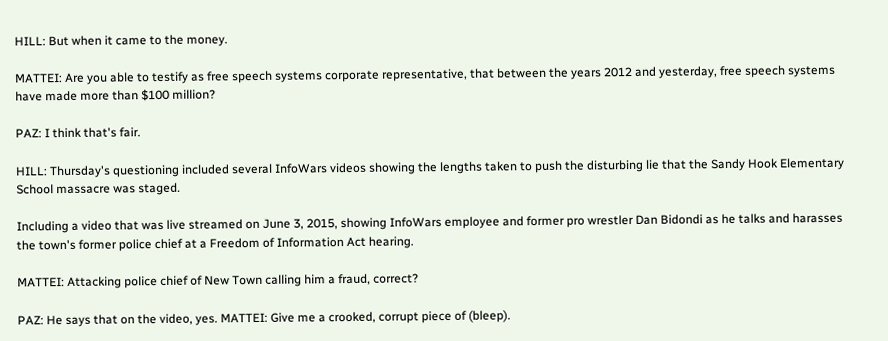HILL: But when it came to the money.

MATTEI: Are you able to testify as free speech systems corporate representative, that between the years 2012 and yesterday, free speech systems have made more than $100 million?

PAZ: I think that's fair.

HILL: Thursday's questioning included several InfoWars videos showing the lengths taken to push the disturbing lie that the Sandy Hook Elementary School massacre was staged.

Including a video that was live streamed on June 3, 2015, showing InfoWars employee and former pro wrestler Dan Bidondi as he talks and harasses the town's former police chief at a Freedom of Information Act hearing.

MATTEI: Attacking police chief of New Town calling him a fraud, correct?

PAZ: He says that on the video, yes. MATTEI: Give me a crooked, corrupt piece of (bleep).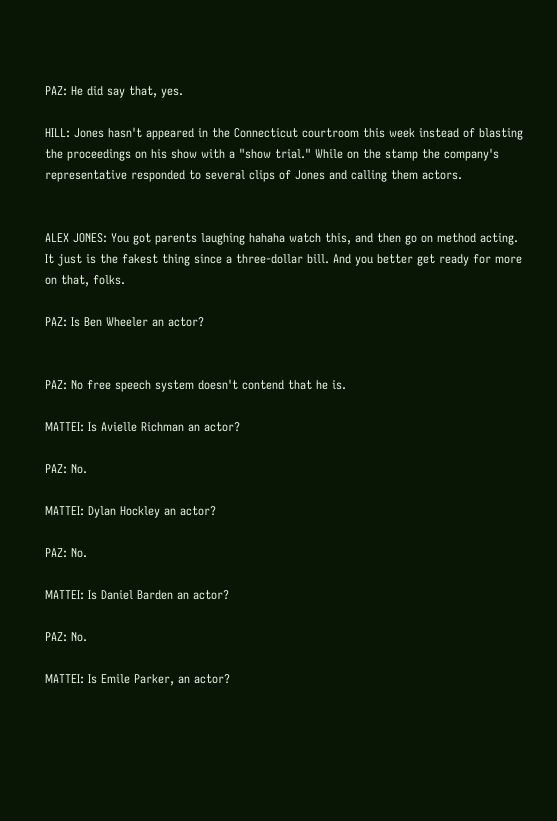PAZ: He did say that, yes.

HILL: Jones hasn't appeared in the Connecticut courtroom this week instead of blasting the proceedings on his show with a "show trial." While on the stamp the company's representative responded to several clips of Jones and calling them actors.


ALEX JONES: You got parents laughing hahaha watch this, and then go on method acting. It just is the fakest thing since a three-dollar bill. And you better get ready for more on that, folks.

PAZ: Is Ben Wheeler an actor?


PAZ: No free speech system doesn't contend that he is.

MATTEI: Is Avielle Richman an actor?

PAZ: No.

MATTEI: Dylan Hockley an actor?

PAZ: No.

MATTEI: Is Daniel Barden an actor?

PAZ: No.

MATTEI: Is Emile Parker, an actor?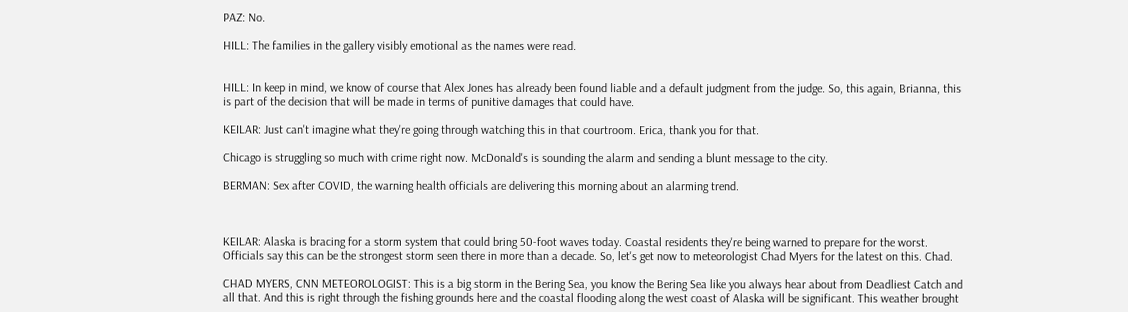PAZ: No.

HILL: The families in the gallery visibly emotional as the names were read.


HILL: In keep in mind, we know of course that Alex Jones has already been found liable and a default judgment from the judge. So, this again, Brianna, this is part of the decision that will be made in terms of punitive damages that could have.

KEILAR: Just can't imagine what they're going through watching this in that courtroom. Erica, thank you for that.

Chicago is struggling so much with crime right now. McDonald's is sounding the alarm and sending a blunt message to the city.

BERMAN: Sex after COVID, the warning health officials are delivering this morning about an alarming trend.



KEILAR: Alaska is bracing for a storm system that could bring 50-foot waves today. Coastal residents they're being warned to prepare for the worst. Officials say this can be the strongest storm seen there in more than a decade. So, let's get now to meteorologist Chad Myers for the latest on this. Chad.

CHAD MYERS, CNN METEOROLOGIST: This is a big storm in the Bering Sea, you know the Bering Sea like you always hear about from Deadliest Catch and all that. And this is right through the fishing grounds here and the coastal flooding along the west coast of Alaska will be significant. This weather brought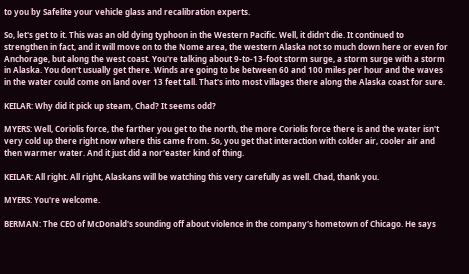to you by Safelite your vehicle glass and recalibration experts.

So, let's get to it. This was an old dying typhoon in the Western Pacific. Well, it didn't die. It continued to strengthen in fact, and it will move on to the Nome area, the western Alaska not so much down here or even for Anchorage, but along the west coast. You're talking about 9-to-13-foot storm surge, a storm surge with a storm in Alaska. You don't usually get there. Winds are going to be between 60 and 100 miles per hour and the waves in the water could come on land over 13 feet tall. That's into most villages there along the Alaska coast for sure.

KEILAR: Why did it pick up steam, Chad? It seems odd?

MYERS: Well, Coriolis force, the farther you get to the north, the more Coriolis force there is and the water isn't very cold up there right now where this came from. So, you get that interaction with colder air, cooler air and then warmer water. And it just did a nor'easter kind of thing.

KEILAR: All right. All right, Alaskans will be watching this very carefully as well. Chad, thank you.

MYERS: You're welcome.

BERMAN: The CEO of McDonald's sounding off about violence in the company's hometown of Chicago. He says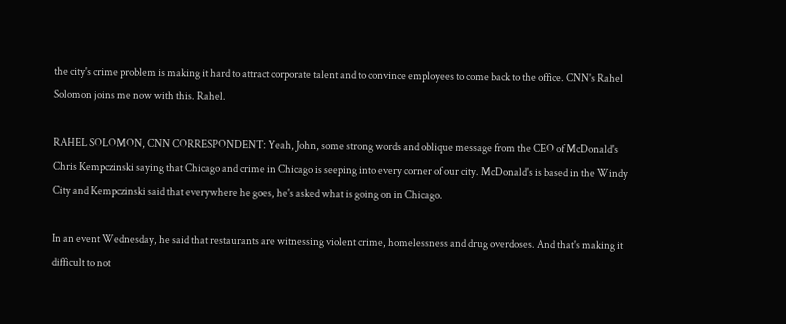the city's crime problem is making it hard to attract corporate talent and to convince employees to come back to the office. CNN's Rahel Solomon joins me now with this. Rahel.

RAHEL SOLOMON, CNN CORRESPONDENT: Yeah, John, some strong words and oblique message from the CEO of McDonald's Chris Kempczinski saying that Chicago and crime in Chicago is seeping into every corner of our city. McDonald's is based in the Windy City and Kempczinski said that everywhere he goes, he's asked what is going on in Chicago.

In an event Wednesday, he said that restaurants are witnessing violent crime, homelessness and drug overdoses. And that's making it difficult to not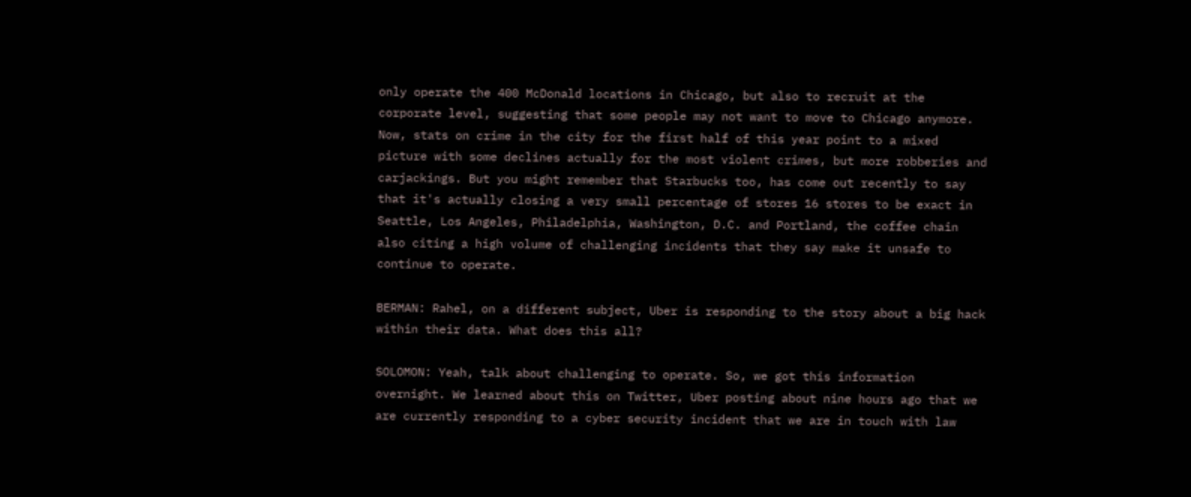only operate the 400 McDonald locations in Chicago, but also to recruit at the corporate level, suggesting that some people may not want to move to Chicago anymore. Now, stats on crime in the city for the first half of this year point to a mixed picture with some declines actually for the most violent crimes, but more robberies and carjackings. But you might remember that Starbucks too, has come out recently to say that it's actually closing a very small percentage of stores 16 stores to be exact in Seattle, Los Angeles, Philadelphia, Washington, D.C. and Portland, the coffee chain also citing a high volume of challenging incidents that they say make it unsafe to continue to operate.

BERMAN: Rahel, on a different subject, Uber is responding to the story about a big hack within their data. What does this all?

SOLOMON: Yeah, talk about challenging to operate. So, we got this information overnight. We learned about this on Twitter, Uber posting about nine hours ago that we are currently responding to a cyber security incident that we are in touch with law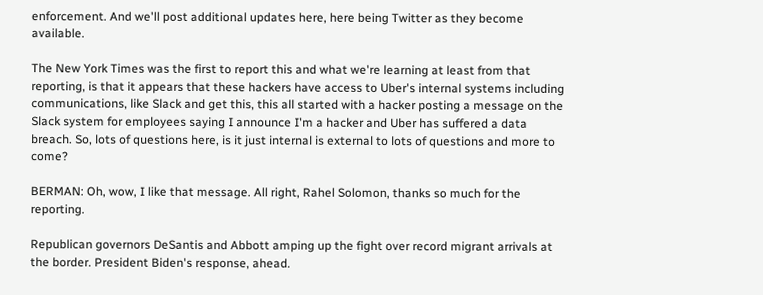enforcement. And we'll post additional updates here, here being Twitter as they become available.

The New York Times was the first to report this and what we're learning at least from that reporting, is that it appears that these hackers have access to Uber's internal systems including communications, like Slack and get this, this all started with a hacker posting a message on the Slack system for employees saying I announce I'm a hacker and Uber has suffered a data breach. So, lots of questions here, is it just internal is external to lots of questions and more to come?

BERMAN: Oh, wow, I like that message. All right, Rahel Solomon, thanks so much for the reporting.

Republican governors DeSantis and Abbott amping up the fight over record migrant arrivals at the border. President Biden's response, ahead.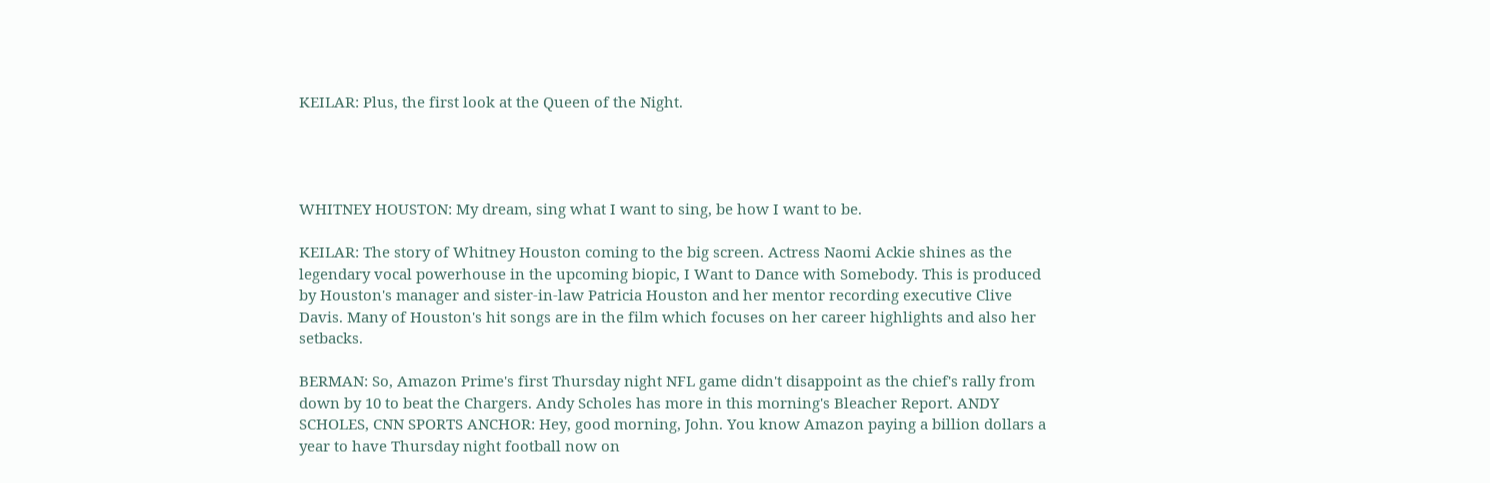KEILAR: Plus, the first look at the Queen of the Night.




WHITNEY HOUSTON: My dream, sing what I want to sing, be how I want to be.

KEILAR: The story of Whitney Houston coming to the big screen. Actress Naomi Ackie shines as the legendary vocal powerhouse in the upcoming biopic, I Want to Dance with Somebody. This is produced by Houston's manager and sister-in-law Patricia Houston and her mentor recording executive Clive Davis. Many of Houston's hit songs are in the film which focuses on her career highlights and also her setbacks.

BERMAN: So, Amazon Prime's first Thursday night NFL game didn't disappoint as the chief's rally from down by 10 to beat the Chargers. Andy Scholes has more in this morning's Bleacher Report. ANDY SCHOLES, CNN SPORTS ANCHOR: Hey, good morning, John. You know Amazon paying a billion dollars a year to have Thursday night football now on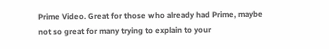Prime Video. Great for those who already had Prime, maybe not so great for many trying to explain to your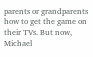parents or grandparents how to get the game on their TVs. But now, Michael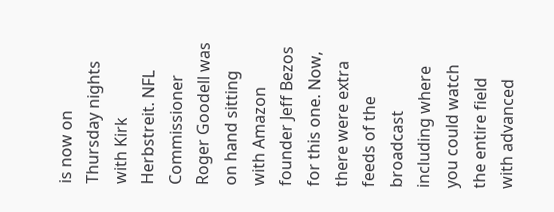is now on Thursday nights with Kirk Herbstreit. NFL Commissioner Roger Goodell was on hand sitting with Amazon founder Jeff Bezos for this one. Now, there were extra feeds of the broadcast including where you could watch the entire field with advanced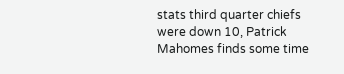stats third quarter chiefs were down 10, Patrick Mahomes finds some time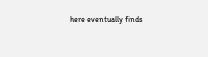here eventually finds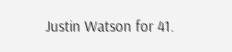Justin Watson for 41.